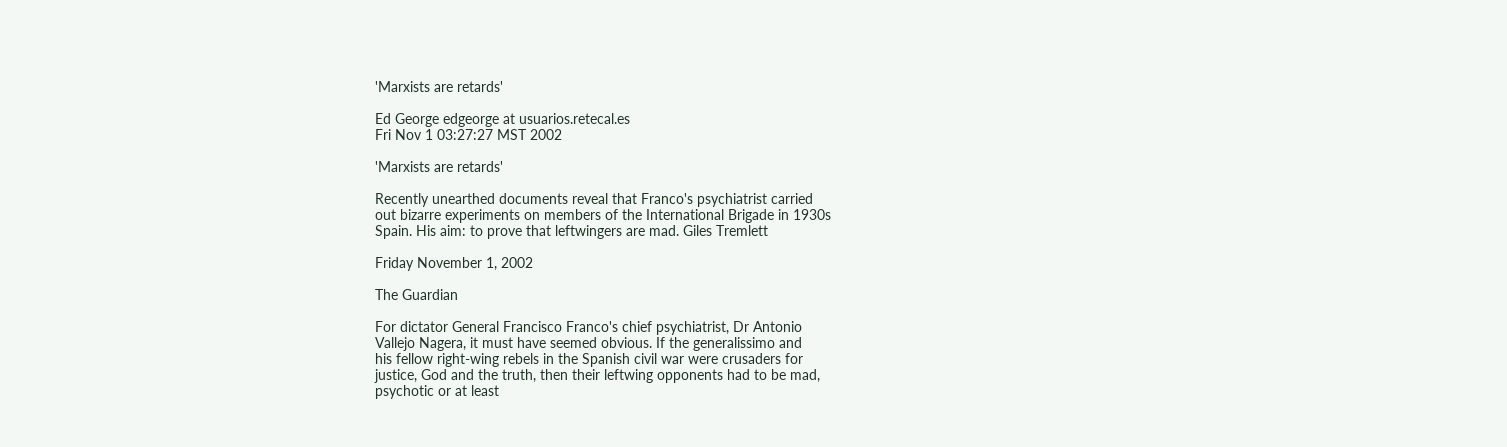'Marxists are retards'

Ed George edgeorge at usuarios.retecal.es
Fri Nov 1 03:27:27 MST 2002

'Marxists are retards'

Recently unearthed documents reveal that Franco's psychiatrist carried
out bizarre experiments on members of the International Brigade in 1930s
Spain. His aim: to prove that leftwingers are mad. Giles Tremlett

Friday November 1, 2002

The Guardian

For dictator General Francisco Franco's chief psychiatrist, Dr Antonio
Vallejo Nagera, it must have seemed obvious. If the generalissimo and
his fellow right-wing rebels in the Spanish civil war were crusaders for
justice, God and the truth, then their leftwing opponents had to be mad,
psychotic or at least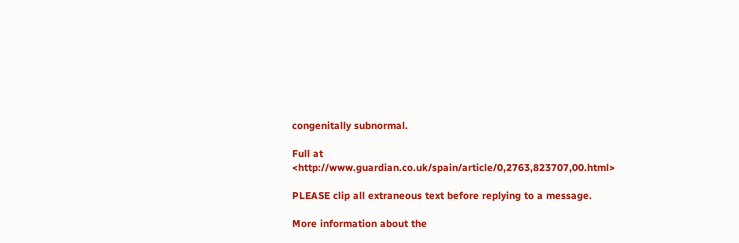congenitally subnormal.

Full at <http://www.guardian.co.uk/spain/article/0,2763,823707,00.html>

PLEASE clip all extraneous text before replying to a message.

More information about the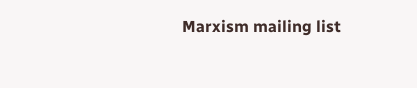Marxism mailing list